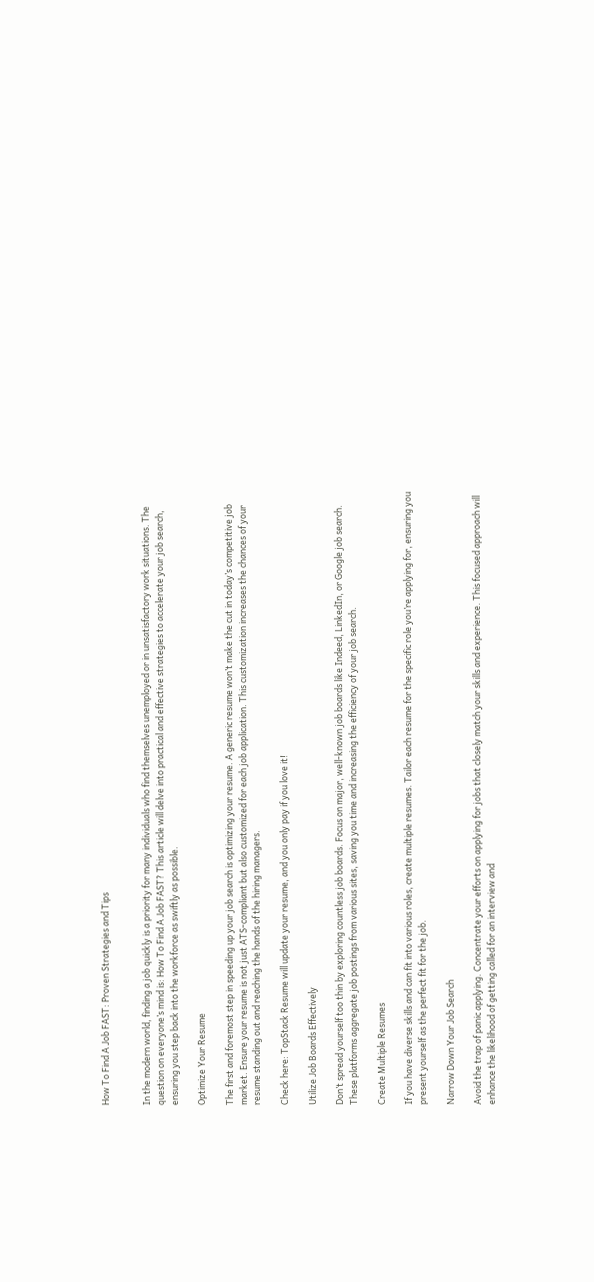How To Find A Job FAST: Proven Strategies and Tips


In the modern world, finding a job quickly is a priority for many individuals who find themselves unemployed or in unsatisfactory work situations. The question on everyone’s mind is: How To Find A Job FAST? This article will delve into practical and effective strategies to accelerate your job search, ensuring you step back into the workforce as swiftly as possible.

Optimize Your Resume

The first and foremost step in speeding up your job search is optimizing your resume. A generic resume won’t make the cut in today’s competitive job market. Ensure your resume is not just ATS-compliant but also customized for each job application. This customization increases the chances of your resume standing out and reaching the hands of the hiring managers.

Check here: TopStack Resume will update your resume, and you only pay if you love it!

Utilize Job Boards Effectively

Don’t spread yourself too thin by exploring countless job boards. Focus on major, well-known job boards like Indeed, LinkedIn, or Google job search. These platforms aggregate job postings from various sites, saving you time and increasing the efficiency of your job search.

Create Multiple Resumes

If you have diverse skills and can fit into various roles, create multiple resumes. Tailor each resume for the specific role you’re applying for, ensuring you present yourself as the perfect fit for the job.

Narrow Down Your Job Search

Avoid the trap of panic applying. Concentrate your efforts on applying for jobs that closely match your skills and experience. This focused approach will enhance the likelihood of getting called for an interview and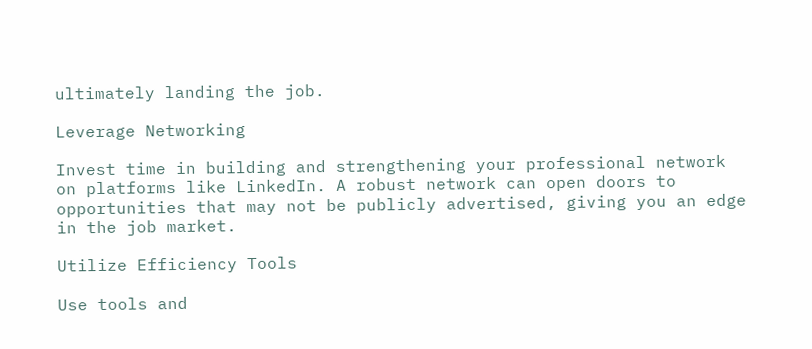ultimately landing the job.

Leverage Networking

Invest time in building and strengthening your professional network on platforms like LinkedIn. A robust network can open doors to opportunities that may not be publicly advertised, giving you an edge in the job market.

Utilize Efficiency Tools

Use tools and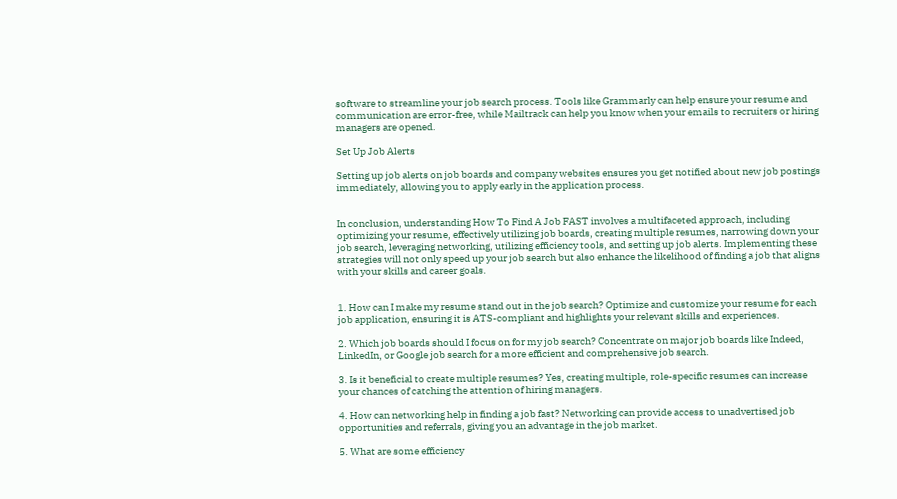software to streamline your job search process. Tools like Grammarly can help ensure your resume and communication are error-free, while Mailtrack can help you know when your emails to recruiters or hiring managers are opened.

Set Up Job Alerts

Setting up job alerts on job boards and company websites ensures you get notified about new job postings immediately, allowing you to apply early in the application process.


In conclusion, understanding How To Find A Job FAST involves a multifaceted approach, including optimizing your resume, effectively utilizing job boards, creating multiple resumes, narrowing down your job search, leveraging networking, utilizing efficiency tools, and setting up job alerts. Implementing these strategies will not only speed up your job search but also enhance the likelihood of finding a job that aligns with your skills and career goals.


1. How can I make my resume stand out in the job search? Optimize and customize your resume for each job application, ensuring it is ATS-compliant and highlights your relevant skills and experiences.

2. Which job boards should I focus on for my job search? Concentrate on major job boards like Indeed, LinkedIn, or Google job search for a more efficient and comprehensive job search.

3. Is it beneficial to create multiple resumes? Yes, creating multiple, role-specific resumes can increase your chances of catching the attention of hiring managers.

4. How can networking help in finding a job fast? Networking can provide access to unadvertised job opportunities and referrals, giving you an advantage in the job market.

5. What are some efficiency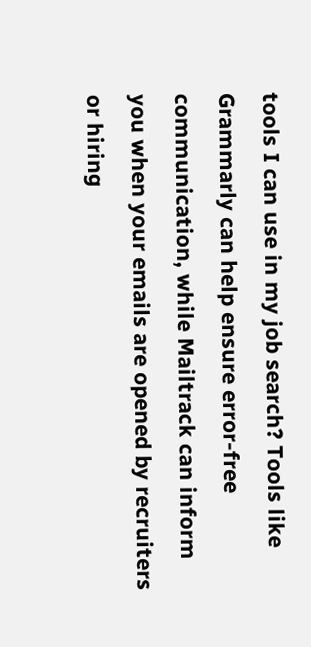tools I can use in my job search? Tools like Grammarly can help ensure error-free communication, while Mailtrack can inform you when your emails are opened by recruiters or hiring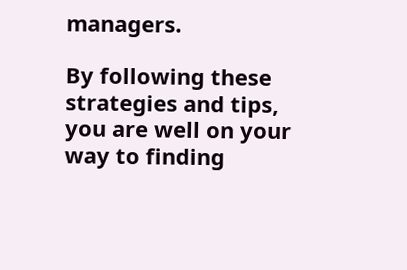managers.

By following these strategies and tips, you are well on your way to finding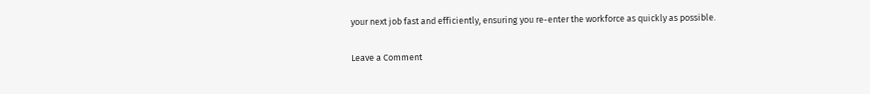your next job fast and efficiently, ensuring you re-enter the workforce as quickly as possible.

Leave a Comment